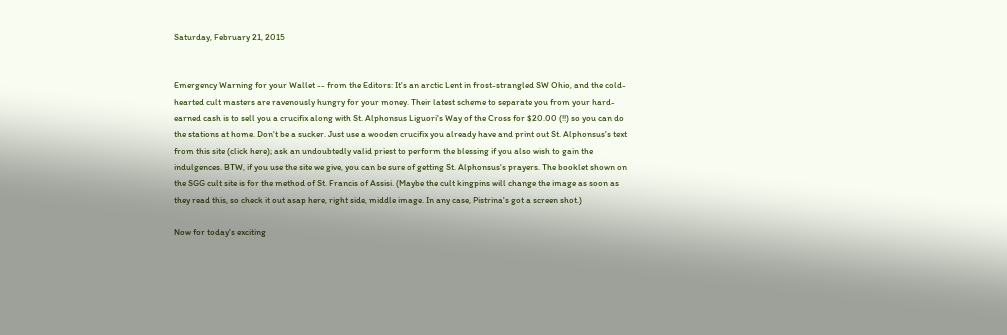Saturday, February 21, 2015


Emergency Warning for your Wallet -- from the Editors: It's an arctic Lent in frost-strangled SW Ohio, and the cold-hearted cult masters are ravenously hungry for your money. Their latest scheme to separate you from your hard-earned cash is to sell you a crucifix along with St. Alphonsus Liguori's Way of the Cross for $20.00 (!!) so you can do the stations at home. Don't be a sucker. Just use a wooden crucifix you already have and print out St. Alphonsus's text from this site (click here); ask an undoubtedly valid priest to perform the blessing if you also wish to gain the indulgences. BTW, if you use the site we give, you can be sure of getting St. Alphonsus's prayers. The booklet shown on the SGG cult site is for the method of St. Francis of Assisi. (Maybe the cult kingpins will change the image as soon as they read this, so check it out asap here, right side, middle image. In any case, Pistrina's got a screen shot.)

Now for today's exciting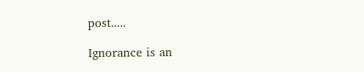post.....

Ignorance is an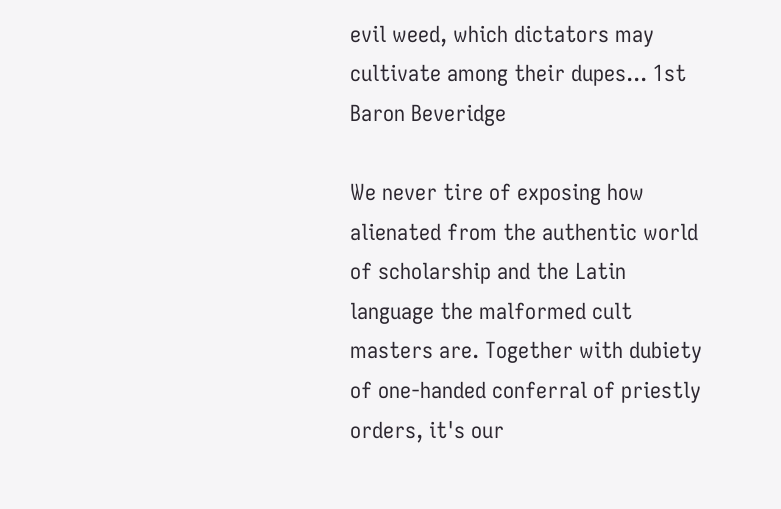evil weed, which dictators may cultivate among their dupes... 1st Baron Beveridge

We never tire of exposing how alienated from the authentic world of scholarship and the Latin language the malformed cult masters are. Together with dubiety of one-handed conferral of priestly orders, it's our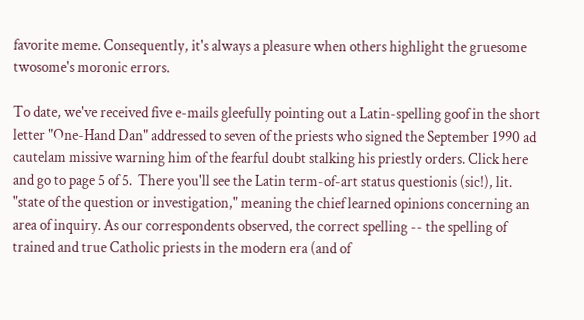favorite meme. Consequently, it's always a pleasure when others highlight the gruesome twosome's moronic errors.

To date, we've received five e-mails gleefully pointing out a Latin-spelling goof in the short letter "One-Hand Dan" addressed to seven of the priests who signed the September 1990 ad cautelam missive warning him of the fearful doubt stalking his priestly orders. Click here and go to page 5 of 5.  There you'll see the Latin term-of-art status questionis (sic!), lit. "state of the question or investigation," meaning the chief learned opinions concerning an area of inquiry. As our correspondents observed, the correct spelling -- the spelling of trained and true Catholic priests in the modern era (and of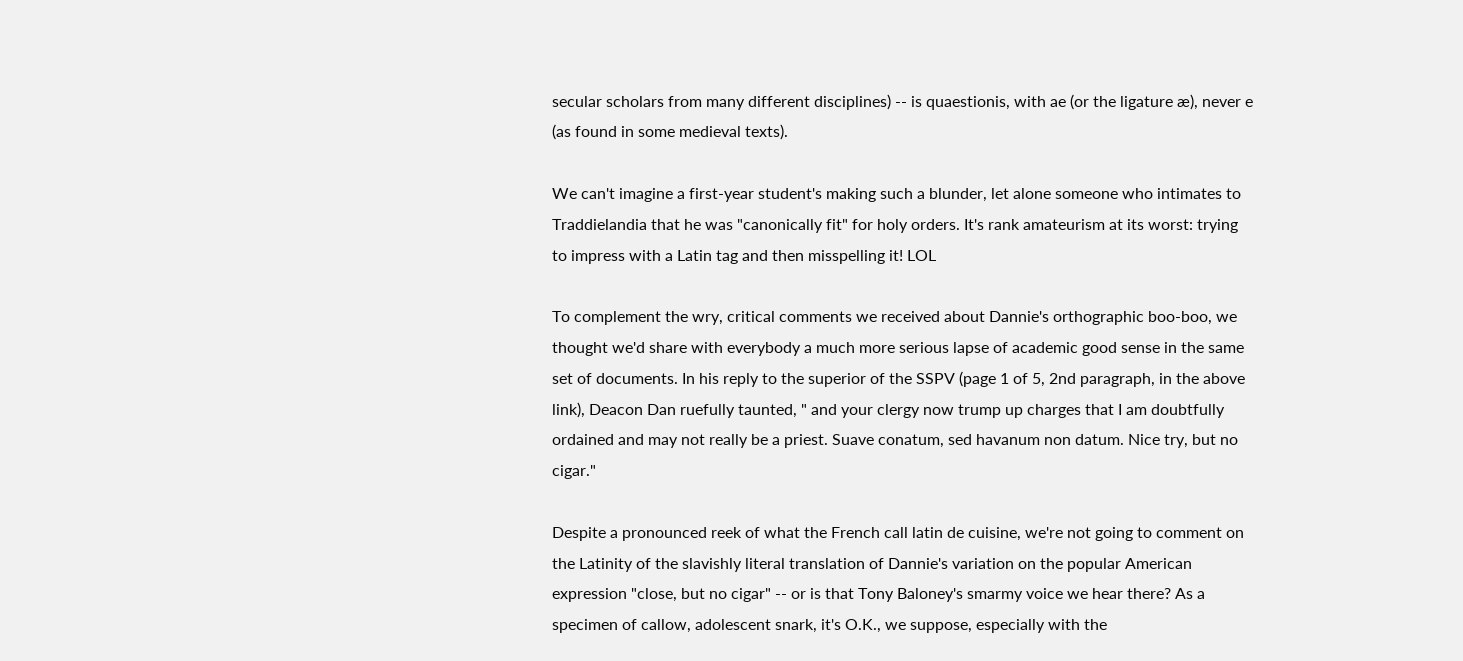secular scholars from many different disciplines) -- is quaestionis, with ae (or the ligature æ), never e (as found in some medieval texts).

We can't imagine a first-year student's making such a blunder, let alone someone who intimates to Traddielandia that he was "canonically fit" for holy orders. It's rank amateurism at its worst: trying to impress with a Latin tag and then misspelling it! LOL

To complement the wry, critical comments we received about Dannie's orthographic boo-boo, we thought we'd share with everybody a much more serious lapse of academic good sense in the same set of documents. In his reply to the superior of the SSPV (page 1 of 5, 2nd paragraph, in the above link), Deacon Dan ruefully taunted, " and your clergy now trump up charges that I am doubtfully ordained and may not really be a priest. Suave conatum, sed havanum non datum. Nice try, but no cigar."

Despite a pronounced reek of what the French call latin de cuisine, we're not going to comment on the Latinity of the slavishly literal translation of Dannie's variation on the popular American expression "close, but no cigar" -- or is that Tony Baloney's smarmy voice we hear there? As a specimen of callow, adolescent snark, it's O.K., we suppose, especially with the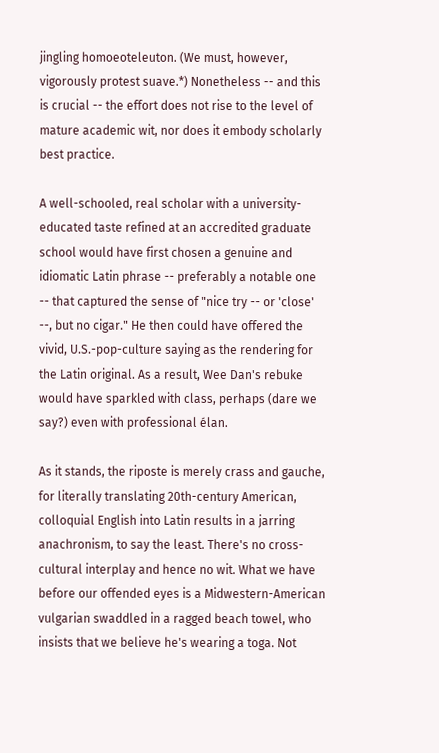jingling homoeoteleuton. (We must, however, vigorously protest suave.*) Nonetheless -- and this is crucial -- the effort does not rise to the level of mature academic wit, nor does it embody scholarly best practice.

A well-schooled, real scholar with a university-educated taste refined at an accredited graduate school would have first chosen a genuine and idiomatic Latin phrase -- preferably a notable one  -- that captured the sense of "nice try -- or 'close' --, but no cigar." He then could have offered the vivid, U.S.-pop-culture saying as the rendering for the Latin original. As a result, Wee Dan's rebuke would have sparkled with class, perhaps (dare we say?) even with professional élan.

As it stands, the riposte is merely crass and gauche, for literally translating 20th-century American, colloquial English into Latin results in a jarring anachronism, to say the least. There's no cross-cultural interplay and hence no wit. What we have before our offended eyes is a Midwestern-American vulgarian swaddled in a ragged beach towel, who insists that we believe he's wearing a toga. Not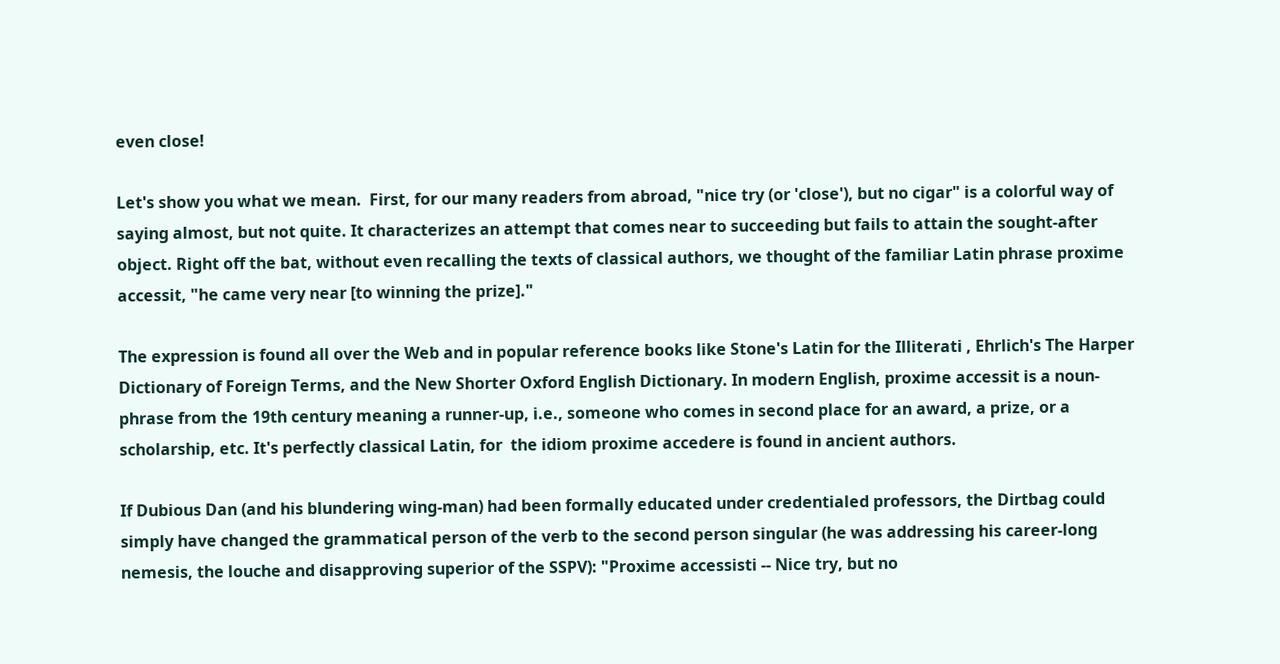even close!

Let's show you what we mean.  First, for our many readers from abroad, "nice try (or 'close'), but no cigar" is a colorful way of saying almost, but not quite. It characterizes an attempt that comes near to succeeding but fails to attain the sought-after object. Right off the bat, without even recalling the texts of classical authors, we thought of the familiar Latin phrase proxime accessit, "he came very near [to winning the prize]."

The expression is found all over the Web and in popular reference books like Stone's Latin for the Illiterati , Ehrlich's The Harper Dictionary of Foreign Terms, and the New Shorter Oxford English Dictionary. In modern English, proxime accessit is a noun-phrase from the 19th century meaning a runner-up, i.e., someone who comes in second place for an award, a prize, or a scholarship, etc. It's perfectly classical Latin, for  the idiom proxime accedere is found in ancient authors.

If Dubious Dan (and his blundering wing-man) had been formally educated under credentialed professors, the Dirtbag could simply have changed the grammatical person of the verb to the second person singular (he was addressing his career-long nemesis, the louche and disapproving superior of the SSPV): "Proxime accessisti -- Nice try, but no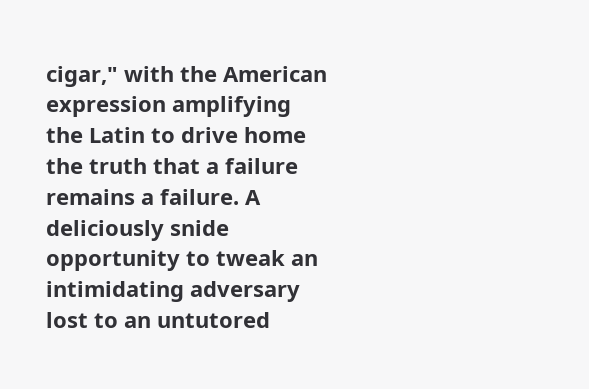cigar," with the American expression amplifying the Latin to drive home the truth that a failure remains a failure. A deliciously snide opportunity to tweak an intimidating adversary lost to an untutored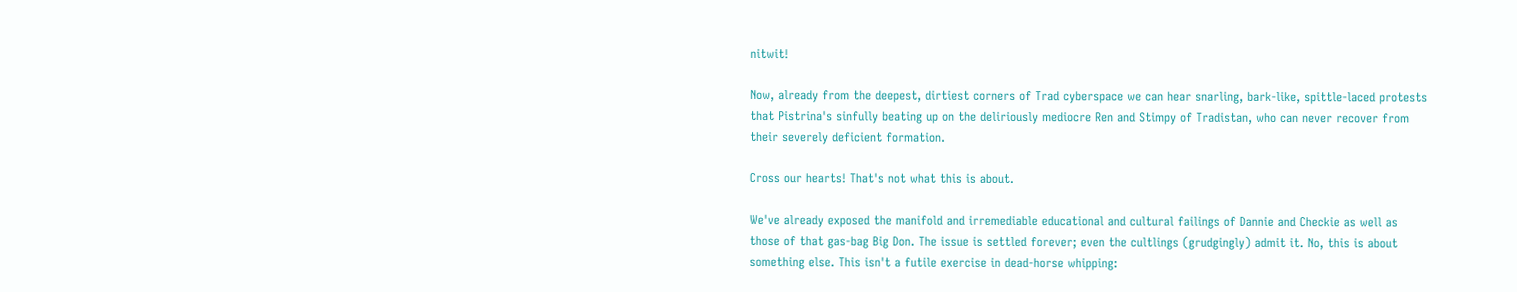nitwit!

Now, already from the deepest, dirtiest corners of Trad cyberspace we can hear snarling, bark-like, spittle-laced protests that Pistrina's sinfully beating up on the deliriously mediocre Ren and Stimpy of Tradistan, who can never recover from their severely deficient formation.

Cross our hearts! That's not what this is about.

We've already exposed the manifold and irremediable educational and cultural failings of Dannie and Checkie as well as those of that gas-bag Big Don. The issue is settled forever; even the cultlings (grudgingly) admit it. No, this is about something else. This isn't a futile exercise in dead-horse whipping: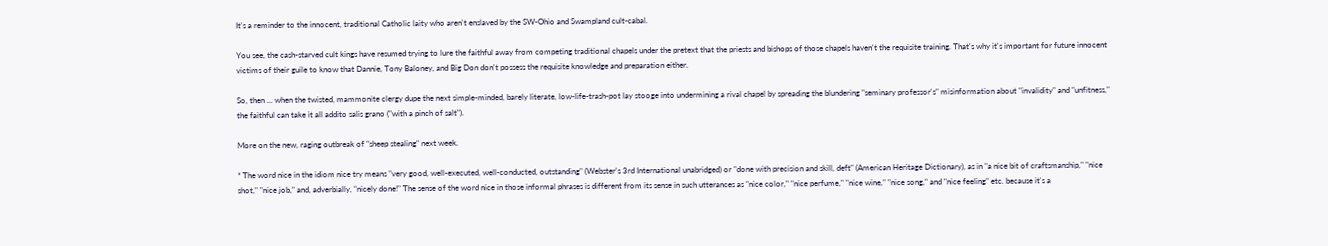It's a reminder to the innocent, traditional Catholic laity who aren't enslaved by the SW-Ohio and Swampland cult-cabal.

You see, the cash-starved cult kings have resumed trying to lure the faithful away from competing traditional chapels under the pretext that the priests and bishops of those chapels haven't the requisite training. That's why it's important for future innocent victims of their guile to know that Dannie, Tony Baloney, and Big Don don't possess the requisite knowledge and preparation either.

So, then ... when the twisted, mammonite clergy dupe the next simple-minded, barely literate, low-life-trash-pot lay stooge into undermining a rival chapel by spreading the blundering "seminary professor's" misinformation about "invalidity" and "unfitness," the faithful can take it all addito salis grano ("with a pinch of salt").

More on the new, raging outbreak of "sheep stealing" next week.

* The word nice in the idiom nice try means "very good, well-executed, well-conducted, outstanding" (Webster's 3rd International unabridged) or "done with precision and skill, deft" (American Heritage Dictionary), as in "a nice bit of craftsmanship," "nice shot," "nice job," and, adverbially, "nicely done!" The sense of the word nice in those informal phrases is different from its sense in such utterances as "nice color," "nice perfume," "nice wine," "nice song," and "nice feeling" etc. because it's a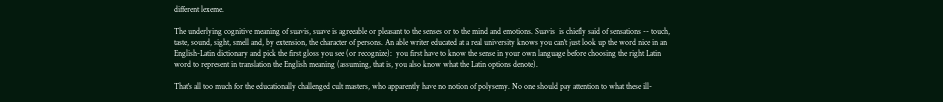different lexeme.

The underlying cognitive meaning of suavis, suave is agreeable or pleasant to the senses or to the mind and emotions. Suavis  is chiefly said of sensations -- touch, taste, sound, sight, smell and, by extension, the character of persons. An able writer educated at a real university knows you can't just look up the word nice in an English-Latin dictionary and pick the first gloss you see (or recognize):  you first have to know the sense in your own language before choosing the right Latin word to represent in translation the English meaning (assuming, that is, you also know what the Latin options denote).

That's all too much for the educationally challenged cult masters, who apparently have no notion of polysemy. No one should pay attention to what these ill-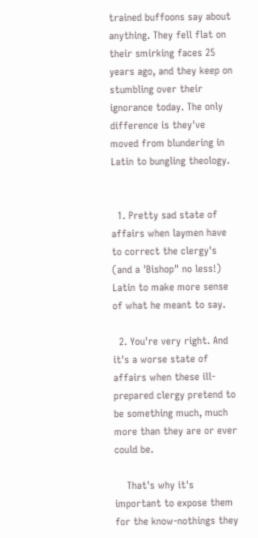trained buffoons say about anything. They fell flat on their smirking faces 25 years ago, and they keep on stumbling over their ignorance today. The only difference is they've moved from blundering in Latin to bungling theology.


  1. Pretty sad state of affairs when laymen have to correct the clergy's (and a 'Bishop" no less!) Latin to make more sense of what he meant to say.

  2. You're very right. And it's a worse state of affairs when these ill-prepared clergy pretend to be something much, much more than they are or ever could be.

    That's why it's important to expose them for the know-nothings they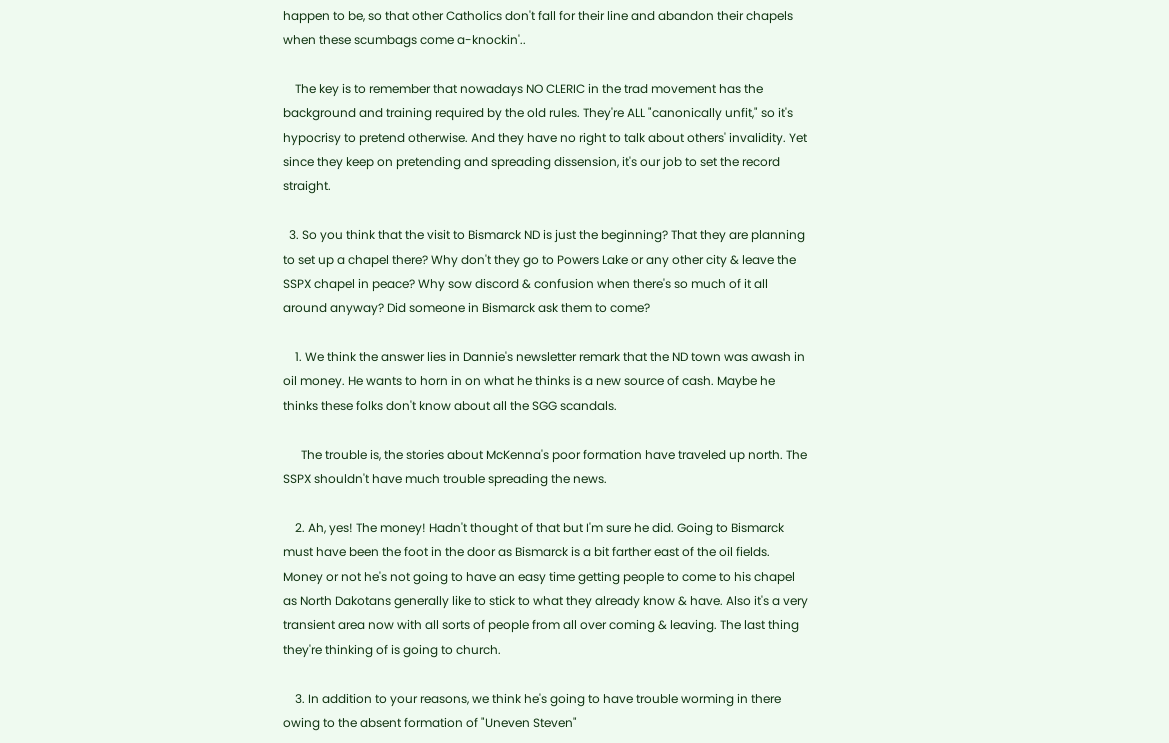happen to be, so that other Catholics don't fall for their line and abandon their chapels when these scumbags come a-knockin'..

    The key is to remember that nowadays NO CLERIC in the trad movement has the background and training required by the old rules. They're ALL "canonically unfit," so it's hypocrisy to pretend otherwise. And they have no right to talk about others' invalidity. Yet since they keep on pretending and spreading dissension, it's our job to set the record straight.

  3. So you think that the visit to Bismarck ND is just the beginning? That they are planning to set up a chapel there? Why don't they go to Powers Lake or any other city & leave the SSPX chapel in peace? Why sow discord & confusion when there's so much of it all around anyway? Did someone in Bismarck ask them to come?

    1. We think the answer lies in Dannie's newsletter remark that the ND town was awash in oil money. He wants to horn in on what he thinks is a new source of cash. Maybe he thinks these folks don't know about all the SGG scandals.

      The trouble is, the stories about McKenna's poor formation have traveled up north. The SSPX shouldn't have much trouble spreading the news.

    2. Ah, yes! The money! Hadn't thought of that but I'm sure he did. Going to Bismarck must have been the foot in the door as Bismarck is a bit farther east of the oil fields. Money or not he's not going to have an easy time getting people to come to his chapel as North Dakotans generally like to stick to what they already know & have. Also it's a very transient area now with all sorts of people from all over coming & leaving. The last thing they're thinking of is going to church.

    3. In addition to your reasons, we think he's going to have trouble worming in there owing to the absent formation of "Uneven Steven"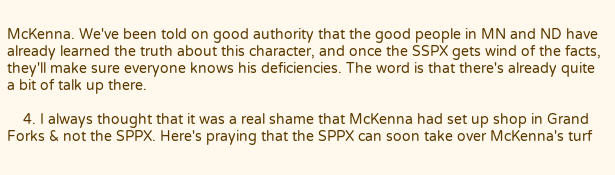McKenna. We've been told on good authority that the good people in MN and ND have already learned the truth about this character, and once the SSPX gets wind of the facts, they'll make sure everyone knows his deficiencies. The word is that there's already quite a bit of talk up there.

    4. I always thought that it was a real shame that McKenna had set up shop in Grand Forks & not the SPPX. Here's praying that the SPPX can soon take over McKenna's turf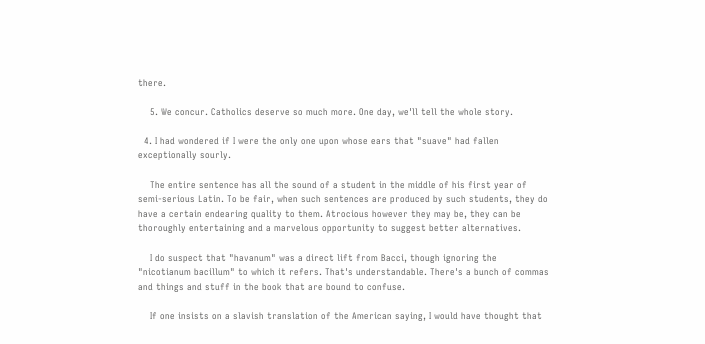there.

    5. We concur. Catholics deserve so much more. One day, we'll tell the whole story.

  4. I had wondered if I were the only one upon whose ears that "suave" had fallen exceptionally sourly.

    The entire sentence has all the sound of a student in the middle of his first year of semi-serious Latin. To be fair, when such sentences are produced by such students, they do have a certain endearing quality to them. Atrocious however they may be, they can be thoroughly entertaining and a marvelous opportunity to suggest better alternatives.

    I do suspect that "havanum" was a direct lift from Bacci, though ignoring the "nicotianum bacillum" to which it refers. That's understandable. There's a bunch of commas and things and stuff in the book that are bound to confuse.

    If one insists on a slavish translation of the American saying, I would have thought that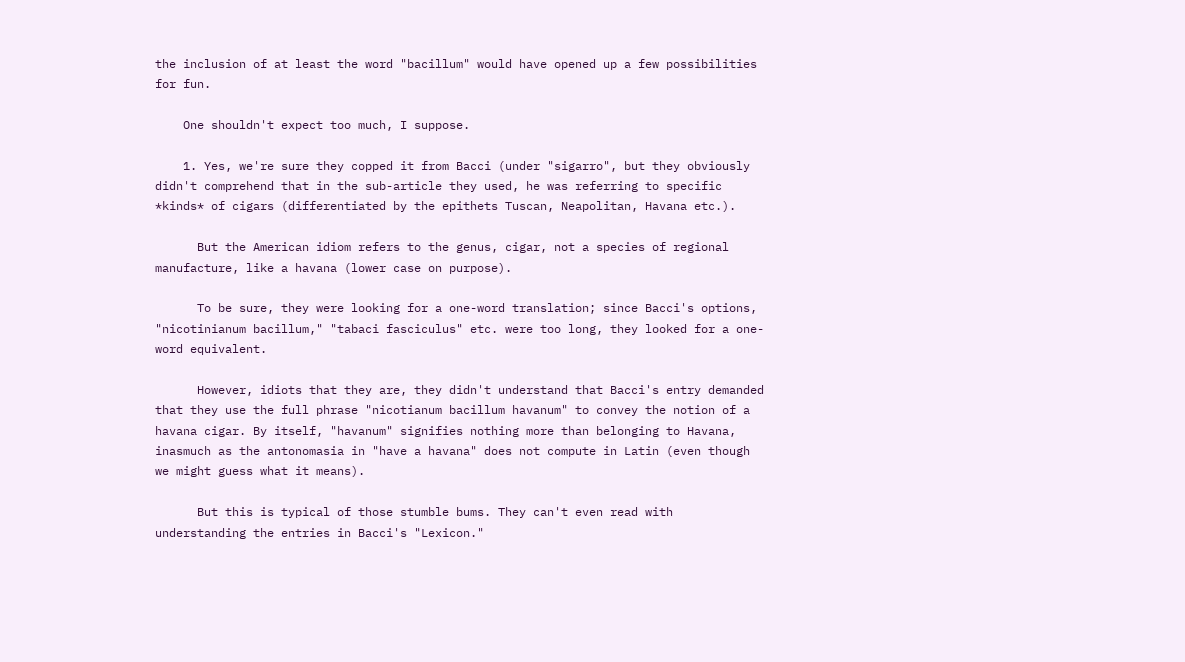the inclusion of at least the word "bacillum" would have opened up a few possibilities for fun.

    One shouldn't expect too much, I suppose.

    1. Yes, we're sure they copped it from Bacci (under "sigarro", but they obviously didn't comprehend that in the sub-article they used, he was referring to specific *kinds* of cigars (differentiated by the epithets Tuscan, Neapolitan, Havana etc.).

      But the American idiom refers to the genus, cigar, not a species of regional manufacture, like a havana (lower case on purpose).

      To be sure, they were looking for a one-word translation; since Bacci's options, "nicotinianum bacillum," "tabaci fasciculus" etc. were too long, they looked for a one-word equivalent.

      However, idiots that they are, they didn't understand that Bacci's entry demanded that they use the full phrase "nicotianum bacillum havanum" to convey the notion of a havana cigar. By itself, "havanum" signifies nothing more than belonging to Havana, inasmuch as the antonomasia in "have a havana" does not compute in Latin (even though we might guess what it means).

      But this is typical of those stumble bums. They can't even read with understanding the entries in Bacci's "Lexicon."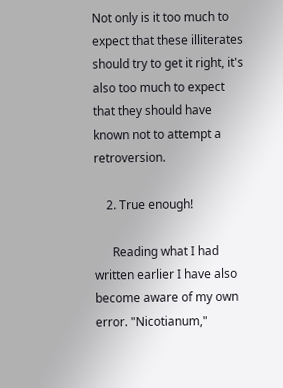Not only is it too much to expect that these illiterates should try to get it right, it's also too much to expect that they should have known not to attempt a retroversion.

    2. True enough!

      Reading what I had written earlier I have also become aware of my own error. "Nicotianum,"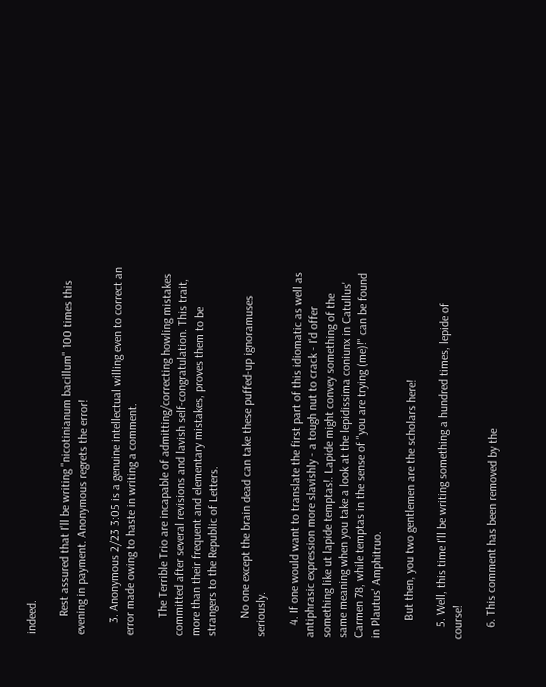indeed.

      Rest assured that I'll be writing "nicotinianum bacillum" 100 times this evening in payment. Anonymous regrets the error!

    3. Anonymous 2/23 3:05 is a genuine intellectual willing even to correct an error made owing to haste in writing a comment.

      The Terrible Trio are incapable of admitting/correcting howling mistakes committed after several revisions and lavish self-congratulation. This trait, more than their frequent and elementary mistakes, proves them to be strangers to the Republic of Letters.

      No one except the brain dead can take these puffed-up ignoramuses seriously.

    4. If one would want to translate the first part of this idiomatic as well as antiphrasic expression more slavishly - a tough nut to crack - I'd offer something like ut lapide temptas!. Lapide might convey something of the same meaning when you take a look at the lepidissima coniunx in Catullus' Carmen 78, while temptas in the sense of "you are trying (me)!" can be found in Plautus' Amphitruo.

      But then, you two gentlemen are the scholars here!

    5. Well, this time I'll be writing something a hundred times, lepide of course!

    6. This comment has been removed by the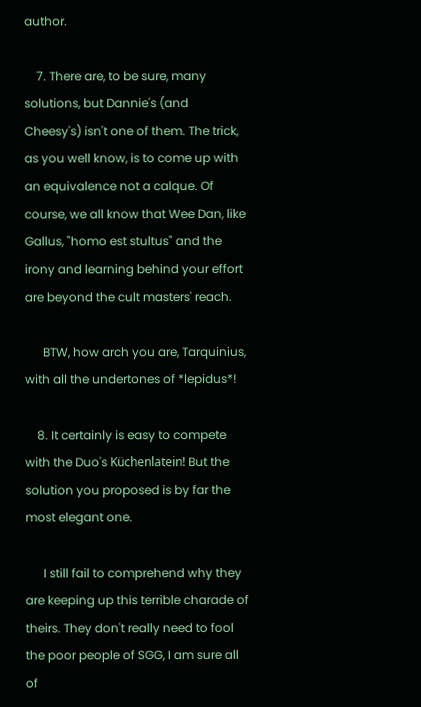author.

    7. There are, to be sure, many solutions, but Dannie's (and Cheesy's) isn't one of them. The trick, as you well know, is to come up with an equivalence not a calque. Of course, we all know that Wee Dan, like Gallus, "homo est stultus" and the irony and learning behind your effort are beyond the cult masters' reach.

      BTW, how arch you are, Tarquinius, with all the undertones of *lepidus*!

    8. It certainly is easy to compete with the Duo's Küchenlatein! But the solution you proposed is by far the most elegant one.

      I still fail to comprehend why they are keeping up this terrible charade of theirs. They don't really need to fool the poor people of SGG, I am sure all of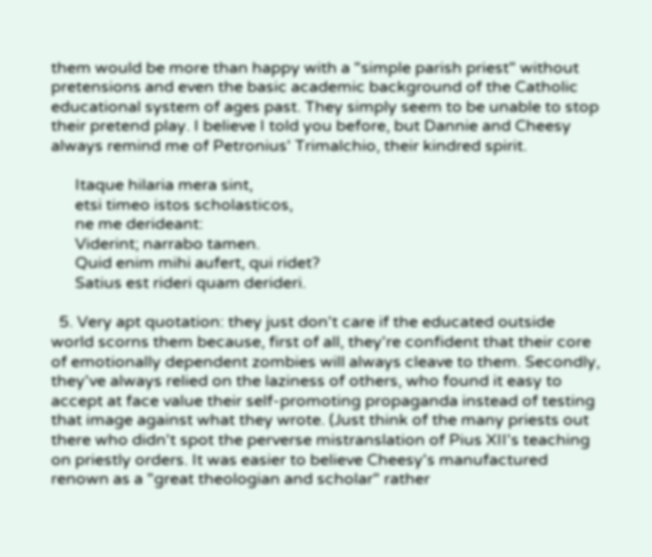them would be more than happy with a "simple parish priest" without pretensions and even the basic academic background of the Catholic educational system of ages past. They simply seem to be unable to stop their pretend play. I believe I told you before, but Dannie and Cheesy always remind me of Petronius' Trimalchio, their kindred spirit.

      Itaque hilaria mera sint,
      etsi timeo istos scholasticos,
      ne me derideant:
      Viderint; narrabo tamen.
      Quid enim mihi aufert, qui ridet?
      Satius est rideri quam derideri.

  5. Very apt quotation: they just don't care if the educated outside world scorns them because, first of all, they're confident that their core of emotionally dependent zombies will always cleave to them. Secondly, they've always relied on the laziness of others, who found it easy to accept at face value their self-promoting propaganda instead of testing that image against what they wrote. (Just think of the many priests out there who didn't spot the perverse mistranslation of Pius XII's teaching on priestly orders. It was easier to believe Cheesy's manufactured renown as a "great theologian and scholar" rather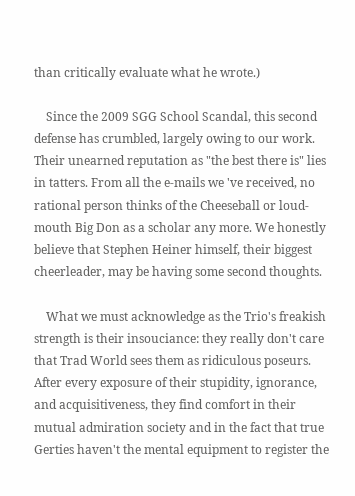than critically evaluate what he wrote.)

    Since the 2009 SGG School Scandal, this second defense has crumbled, largely owing to our work. Their unearned reputation as "the best there is" lies in tatters. From all the e-mails we 've received, no rational person thinks of the Cheeseball or loud-mouth Big Don as a scholar any more. We honestly believe that Stephen Heiner himself, their biggest cheerleader, may be having some second thoughts.

    What we must acknowledge as the Trio's freakish strength is their insouciance: they really don't care that Trad World sees them as ridiculous poseurs. After every exposure of their stupidity, ignorance, and acquisitiveness, they find comfort in their mutual admiration society and in the fact that true Gerties haven't the mental equipment to register the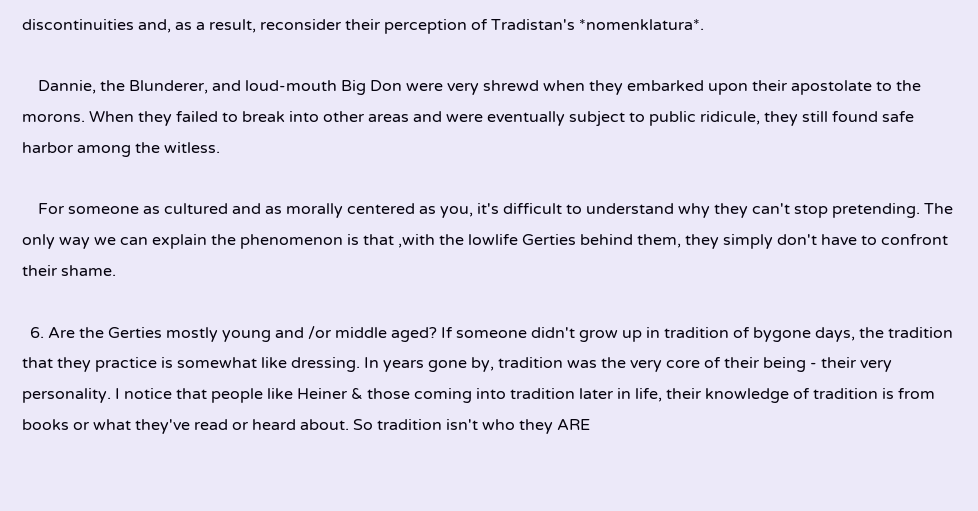discontinuities and, as a result, reconsider their perception of Tradistan's *nomenklatura*.

    Dannie, the Blunderer, and loud-mouth Big Don were very shrewd when they embarked upon their apostolate to the morons. When they failed to break into other areas and were eventually subject to public ridicule, they still found safe harbor among the witless.

    For someone as cultured and as morally centered as you, it's difficult to understand why they can't stop pretending. The only way we can explain the phenomenon is that ,with the lowlife Gerties behind them, they simply don't have to confront their shame.

  6. Are the Gerties mostly young and /or middle aged? If someone didn't grow up in tradition of bygone days, the tradition that they practice is somewhat like dressing. In years gone by, tradition was the very core of their being - their very personality. I notice that people like Heiner & those coming into tradition later in life, their knowledge of tradition is from books or what they've read or heard about. So tradition isn't who they ARE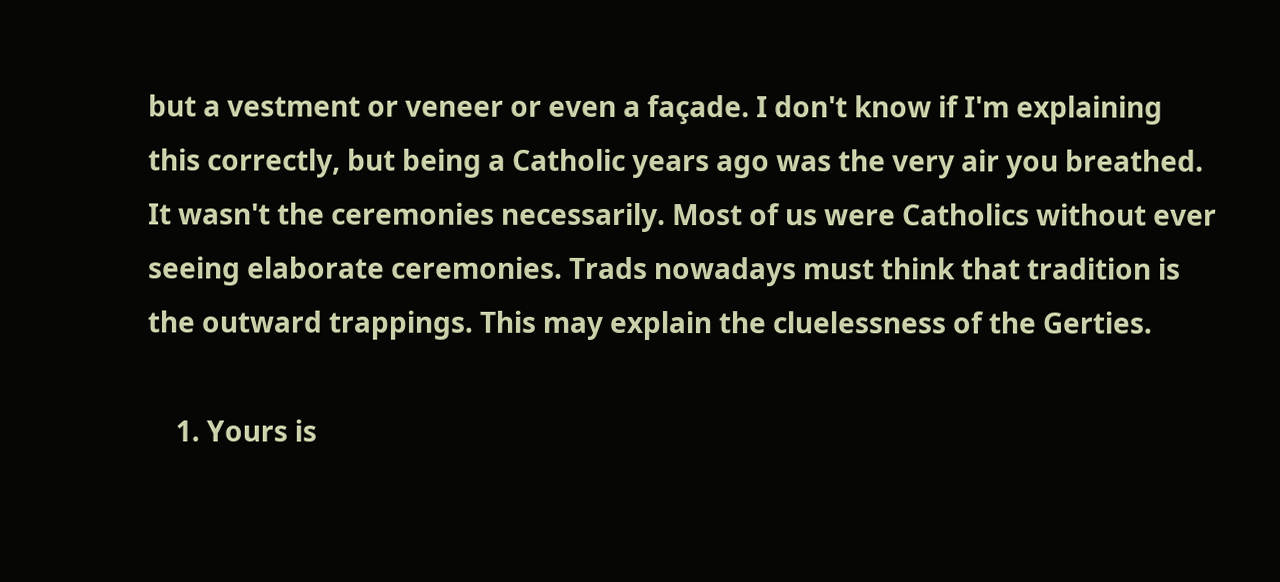but a vestment or veneer or even a façade. I don't know if I'm explaining this correctly, but being a Catholic years ago was the very air you breathed. It wasn't the ceremonies necessarily. Most of us were Catholics without ever seeing elaborate ceremonies. Trads nowadays must think that tradition is the outward trappings. This may explain the cluelessness of the Gerties.

    1. Yours is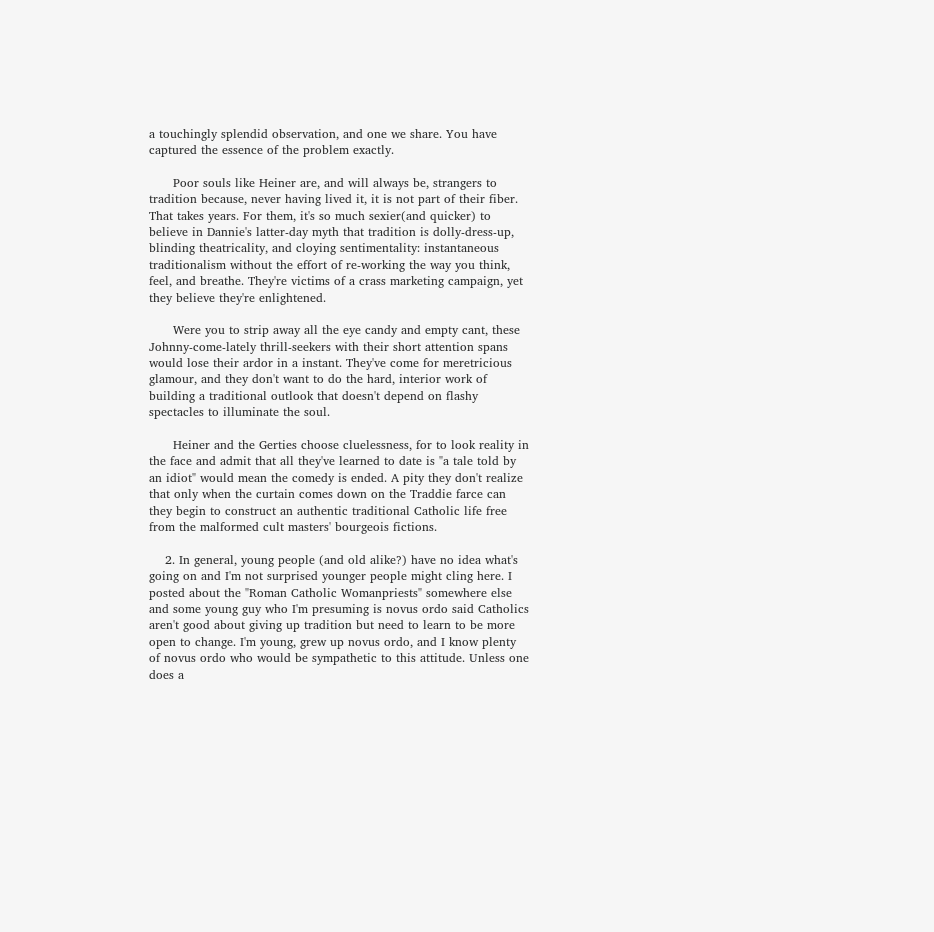a touchingly splendid observation, and one we share. You have captured the essence of the problem exactly.

      Poor souls like Heiner are, and will always be, strangers to tradition because, never having lived it, it is not part of their fiber. That takes years. For them, it's so much sexier(and quicker) to believe in Dannie's latter-day myth that tradition is dolly-dress-up, blinding theatricality, and cloying sentimentality: instantaneous traditionalism without the effort of re-working the way you think, feel, and breathe. They're victims of a crass marketing campaign, yet they believe they're enlightened.

      Were you to strip away all the eye candy and empty cant, these Johnny-come-lately thrill-seekers with their short attention spans would lose their ardor in a instant. They've come for meretricious glamour, and they don't want to do the hard, interior work of building a traditional outlook that doesn't depend on flashy spectacles to illuminate the soul.

      Heiner and the Gerties choose cluelessness, for to look reality in the face and admit that all they've learned to date is "a tale told by an idiot" would mean the comedy is ended. A pity they don't realize that only when the curtain comes down on the Traddie farce can they begin to construct an authentic traditional Catholic life free from the malformed cult masters' bourgeois fictions.

    2. In general, young people (and old alike?) have no idea what's going on and I'm not surprised younger people might cling here. I posted about the "Roman Catholic Womanpriests" somewhere else and some young guy who I'm presuming is novus ordo said Catholics aren't good about giving up tradition but need to learn to be more open to change. I'm young, grew up novus ordo, and I know plenty of novus ordo who would be sympathetic to this attitude. Unless one does a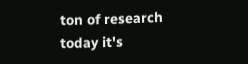ton of research today it's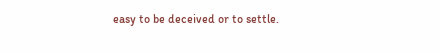easy to be deceived or to settle.